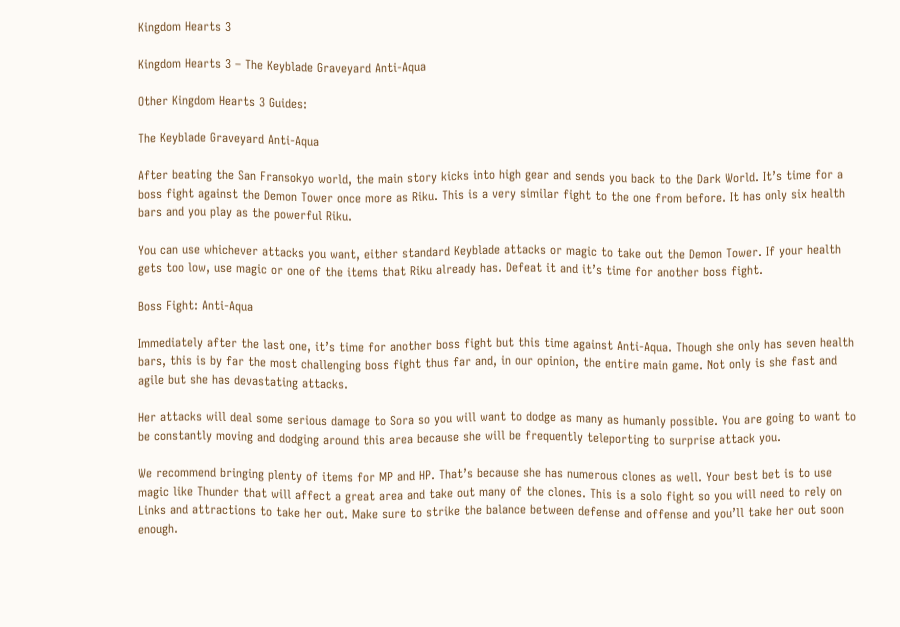Kingdom Hearts 3

Kingdom Hearts 3 – The Keyblade Graveyard Anti-Aqua

Other Kingdom Hearts 3 Guides:

The Keyblade Graveyard Anti-Aqua

After beating the San Fransokyo world, the main story kicks into high gear and sends you back to the Dark World. It’s time for a boss fight against the Demon Tower once more as Riku. This is a very similar fight to the one from before. It has only six health bars and you play as the powerful Riku.

You can use whichever attacks you want, either standard Keyblade attacks or magic to take out the Demon Tower. If your health gets too low, use magic or one of the items that Riku already has. Defeat it and it’s time for another boss fight.

Boss Fight: Anti-Aqua

Immediately after the last one, it’s time for another boss fight but this time against Anti-Aqua. Though she only has seven health bars, this is by far the most challenging boss fight thus far and, in our opinion, the entire main game. Not only is she fast and agile but she has devastating attacks.

Her attacks will deal some serious damage to Sora so you will want to dodge as many as humanly possible. You are going to want to be constantly moving and dodging around this area because she will be frequently teleporting to surprise attack you.

We recommend bringing plenty of items for MP and HP. That’s because she has numerous clones as well. Your best bet is to use magic like Thunder that will affect a great area and take out many of the clones. This is a solo fight so you will need to rely on Links and attractions to take her out. Make sure to strike the balance between defense and offense and you’ll take her out soon enough.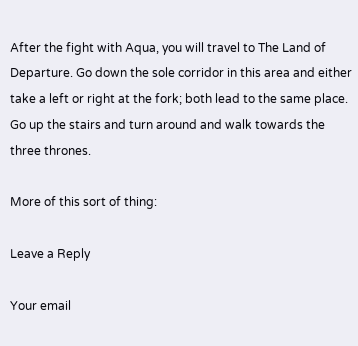After the fight with Aqua, you will travel to The Land of Departure. Go down the sole corridor in this area and either take a left or right at the fork; both lead to the same place. Go up the stairs and turn around and walk towards the three thrones.

More of this sort of thing:

Leave a Reply

Your email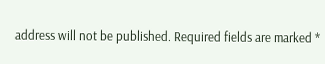address will not be published. Required fields are marked *